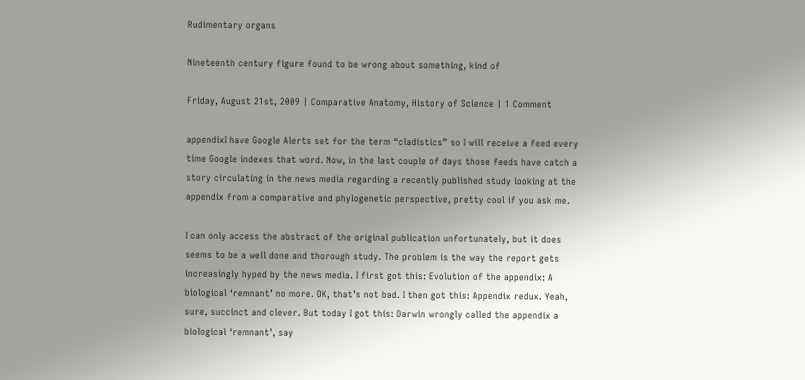Rudimentary organs

Nineteenth century figure found to be wrong about something, kind of

Friday, August 21st, 2009 | Comparative Anatomy, History of Science | 1 Comment

appendixI have Google Alerts set for the term “cladistics” so I will receive a feed every time Google indexes that word. Now, in the last couple of days those feeds have catch a story circulating in the news media regarding a recently published study looking at the appendix from a comparative and phylogenetic perspective, pretty cool if you ask me.

I can only access the abstract of the original publication unfortunately, but it does seems to be a well done and thorough study. The problem is the way the report gets increasingly hyped by the news media. I first got this: Evolution of the appendix: A biological ‘remnant’ no more. OK, that’s not bad. I then got this: Appendix redux. Yeah, sure, succinct and clever. But today I got this: Darwin wrongly called the appendix a biological ‘remnant’, say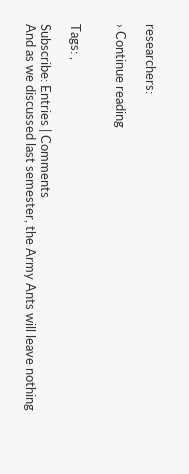researchers:

› Continue reading


Tags: ,

Subscribe: Entries | Comments
And as we discussed last semester, the Army Ants will leave nothing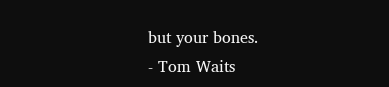but your bones.
- Tom Waits